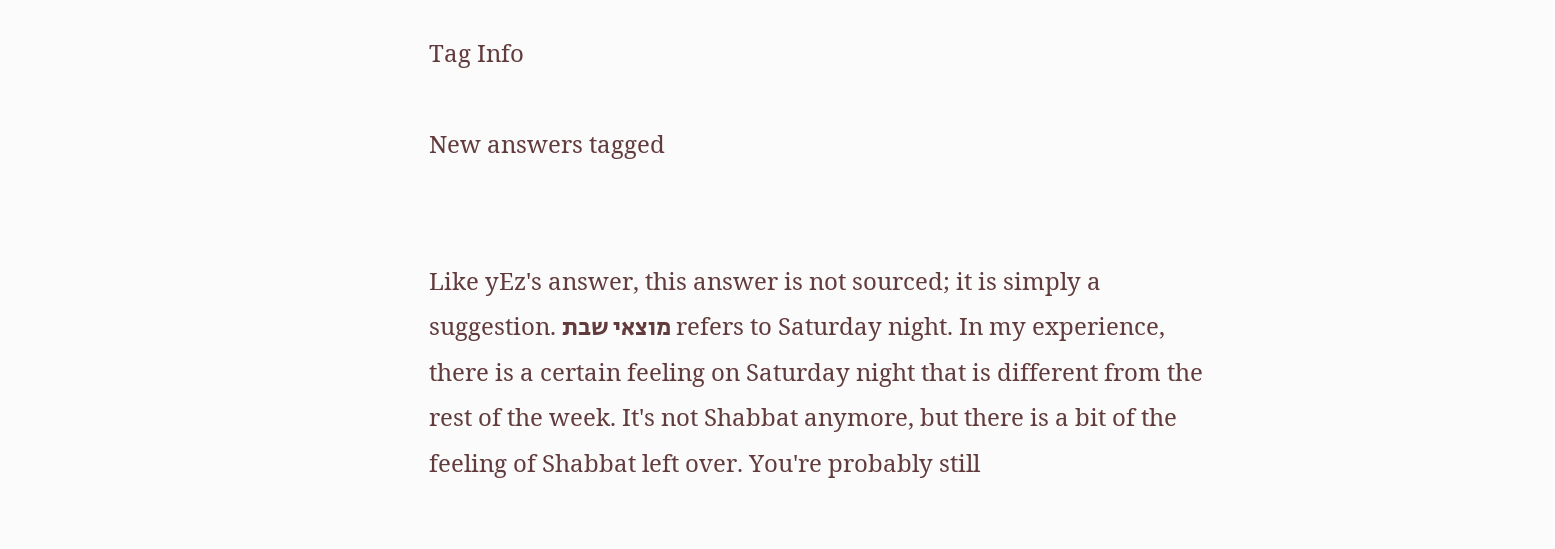Tag Info

New answers tagged


Like yEz's answer, this answer is not sourced; it is simply a suggestion. מוצאי שבת refers to Saturday night. In my experience, there is a certain feeling on Saturday night that is different from the rest of the week. It's not Shabbat anymore, but there is a bit of the feeling of Shabbat left over. You're probably still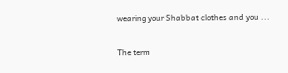wearing your Shabbat clothes and you ...


The term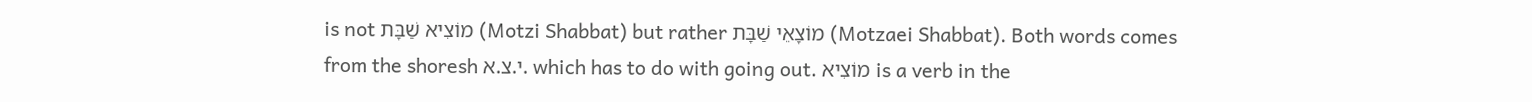is not מוֹצִיא שַׁבָּת (Motzi Shabbat) but rather מוֹצָאֵי שַׁבָּת (Motzaei Shabbat). Both words comes from the shoresh י.צ.א. which has to do with going out. מוֹצִיא is a verb in the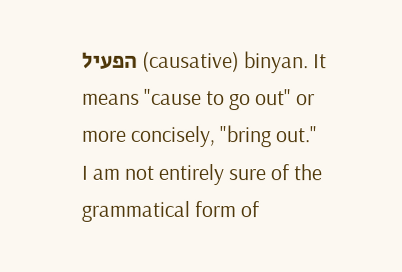הפעיל (causative) binyan. It means "cause to go out" or more concisely, "bring out." I am not entirely sure of the grammatical form of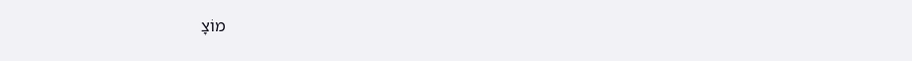מוֹצָ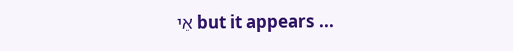אֵי but it appears ...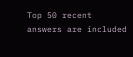Top 50 recent answers are included